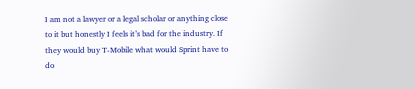I am not a lawyer or a legal scholar or anything close to it but honestly I feels it’s bad for the industry. If they would buy T-Mobile what would Sprint have to do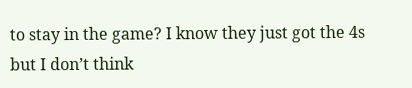to stay in the game? I know they just got the 4s but I don’t think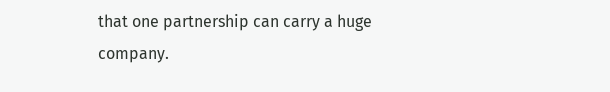that one partnership can carry a huge company.